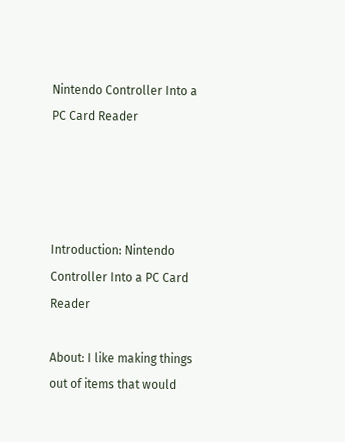Nintendo Controller Into a PC Card Reader




Introduction: Nintendo Controller Into a PC Card Reader

About: I like making things out of items that would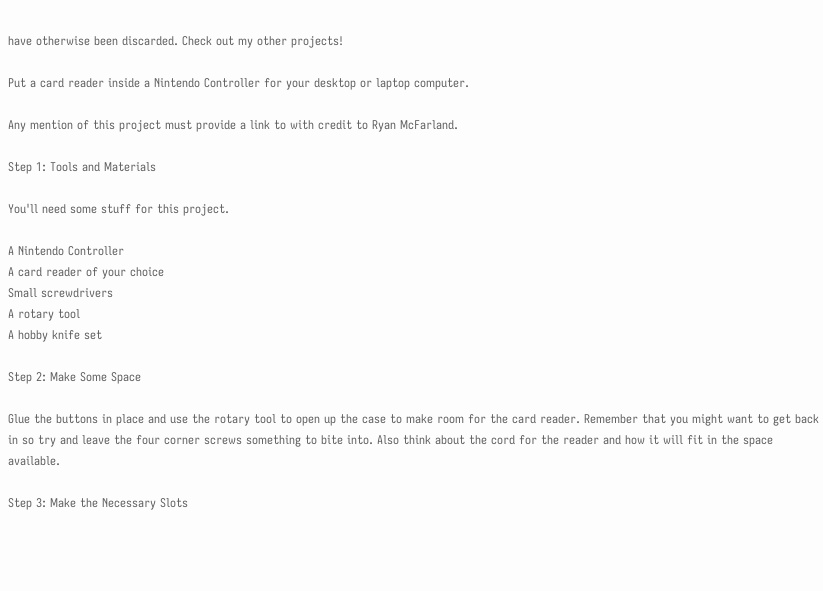have otherwise been discarded. Check out my other projects!

Put a card reader inside a Nintendo Controller for your desktop or laptop computer.

Any mention of this project must provide a link to with credit to Ryan McFarland.

Step 1: Tools and Materials

You'll need some stuff for this project.

A Nintendo Controller
A card reader of your choice
Small screwdrivers
A rotary tool
A hobby knife set

Step 2: Make Some Space

Glue the buttons in place and use the rotary tool to open up the case to make room for the card reader. Remember that you might want to get back in so try and leave the four corner screws something to bite into. Also think about the cord for the reader and how it will fit in the space available.

Step 3: Make the Necessary Slots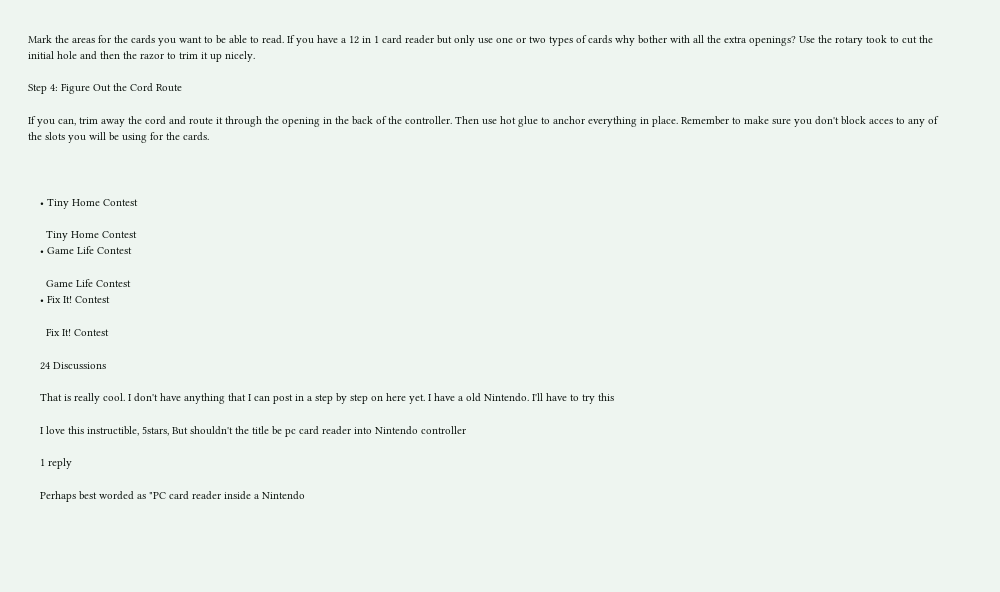Mark the areas for the cards you want to be able to read. If you have a 12 in 1 card reader but only use one or two types of cards why bother with all the extra openings? Use the rotary took to cut the initial hole and then the razor to trim it up nicely.

Step 4: Figure Out the Cord Route

If you can, trim away the cord and route it through the opening in the back of the controller. Then use hot glue to anchor everything in place. Remember to make sure you don't block acces to any of the slots you will be using for the cards.



    • Tiny Home Contest

      Tiny Home Contest
    • Game Life Contest

      Game Life Contest
    • Fix It! Contest

      Fix It! Contest

    24 Discussions

    That is really cool. I don't have anything that I can post in a step by step on here yet. I have a old Nintendo. I'll have to try this

    I love this instructible, 5stars, But shouldn't the title be pc card reader into Nintendo controller

    1 reply

    Perhaps best worded as "PC card reader inside a Nintendo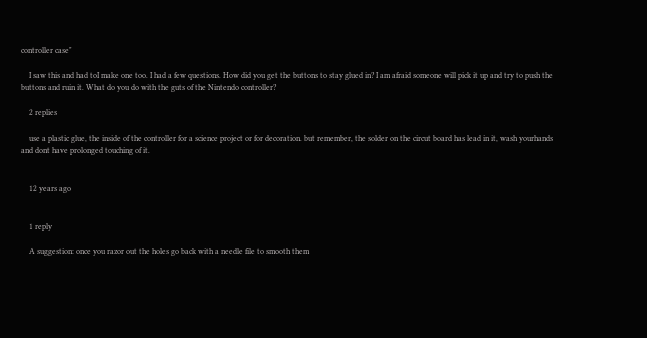controller case"

    I saw this and had toI make one too. I had a few questions. How did you get the buttons to stay glued in? I am afraid someone will pick it up and try to push the buttons and ruin it. What do you do with the guts of the Nintendo controller?

    2 replies

    use a plastic glue, the inside of the controller for a science project or for decoration. but remember, the solder on the circut board has lead in it, wash yourhands and dont have prolonged touching of it.


    12 years ago


    1 reply

    A suggestion: once you razor out the holes go back with a needle file to smooth them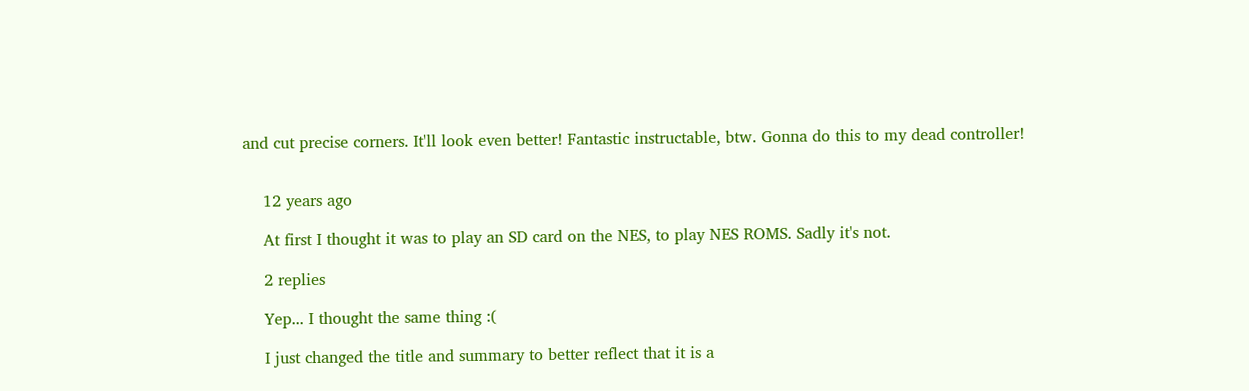and cut precise corners. It'll look even better! Fantastic instructable, btw. Gonna do this to my dead controller!


    12 years ago

    At first I thought it was to play an SD card on the NES, to play NES ROMS. Sadly it's not.

    2 replies

    Yep... I thought the same thing :(

    I just changed the title and summary to better reflect that it is a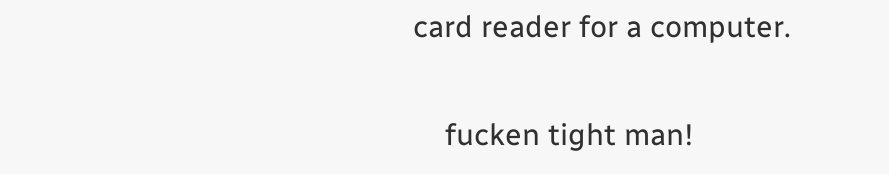card reader for a computer.

    fucken tight man!